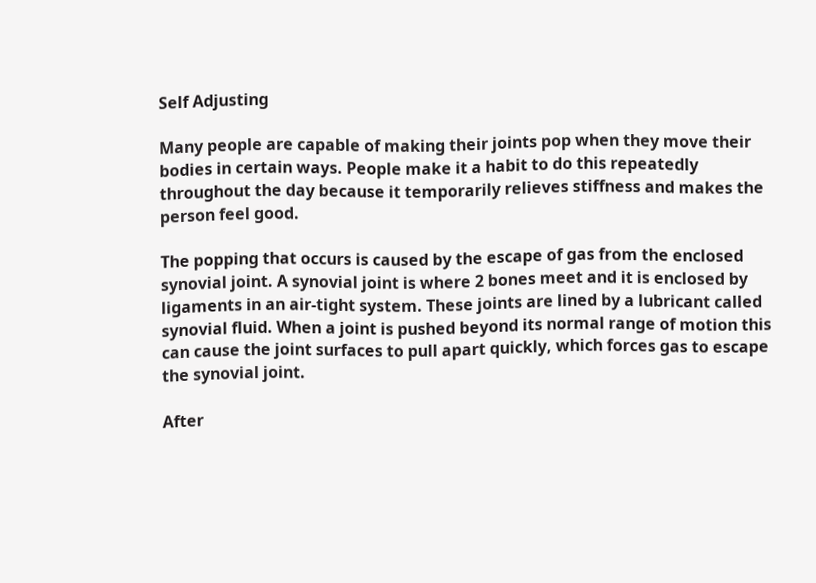Self Adjusting

Many people are capable of making their joints pop when they move their bodies in certain ways. People make it a habit to do this repeatedly throughout the day because it temporarily relieves stiffness and makes the person feel good.

The popping that occurs is caused by the escape of gas from the enclosed synovial joint. A synovial joint is where 2 bones meet and it is enclosed by ligaments in an air-tight system. These joints are lined by a lubricant called synovial fluid. When a joint is pushed beyond its normal range of motion this can cause the joint surfaces to pull apart quickly, which forces gas to escape the synovial joint.

After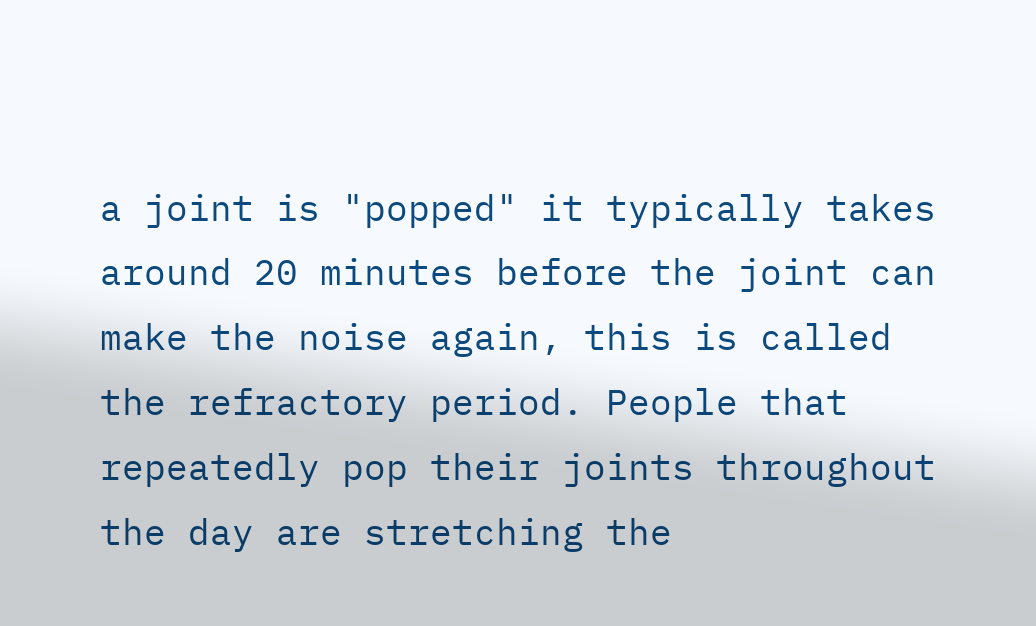a joint is "popped" it typically takes around 20 minutes before the joint can make the noise again, this is called the refractory period. People that repeatedly pop their joints throughout the day are stretching the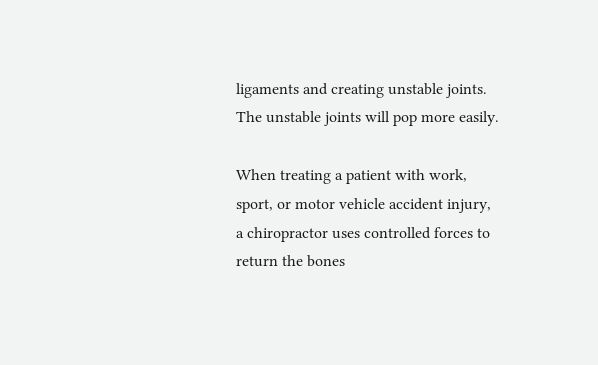ligaments and creating unstable joints. The unstable joints will pop more easily.

When treating a patient with work, sport, or motor vehicle accident injury, a chiropractor uses controlled forces to return the bones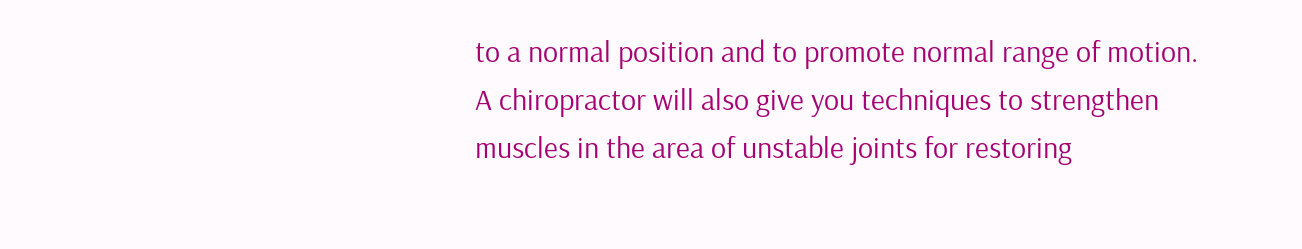to a normal position and to promote normal range of motion.  A chiropractor will also give you techniques to strengthen muscles in the area of unstable joints for restoring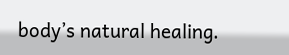body’s natural healing.